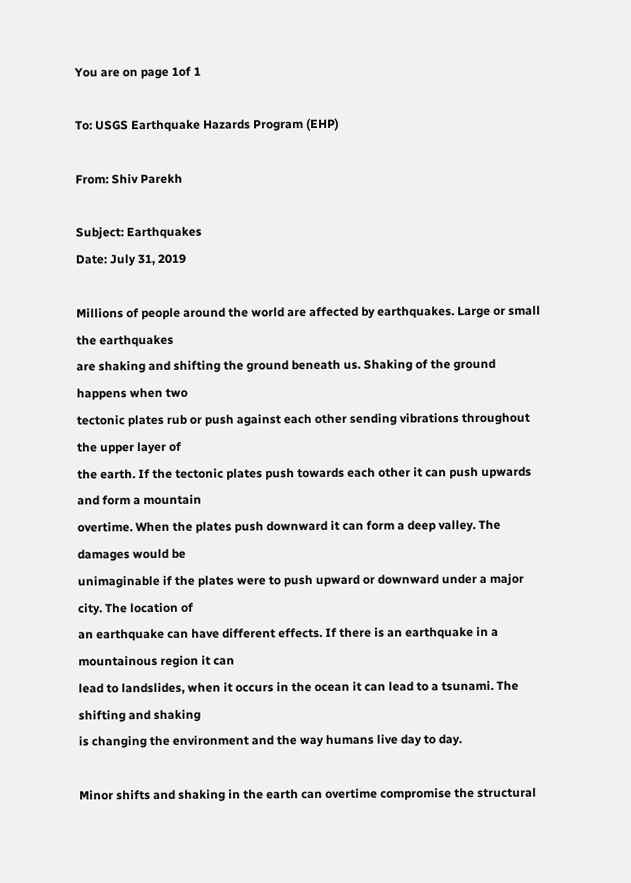You are on page 1of 1

To: USGS Earthquake Hazards Program (EHP)

From: Shiv Parekh

Subject: Earthquakes
Date: July 31, 2019

Millions of people around the world are affected by earthquakes. Large or small the earthquakes
are shaking and shifting the ground beneath us. Shaking of the ground happens when two
tectonic plates rub or push against each other sending vibrations throughout the upper layer of
the earth. If the tectonic plates push towards each other it can push upwards and form a mountain
overtime. When the plates push downward it can form a deep valley. The damages would be
unimaginable if the plates were to push upward or downward under a major city. The location of
an earthquake can have different effects. If there is an earthquake in a mountainous region it can
lead to landslides, when it occurs in the ocean it can lead to a tsunami. The shifting and shaking
is changing the environment and the way humans live day to day.

Minor shifts and shaking in the earth can overtime compromise the structural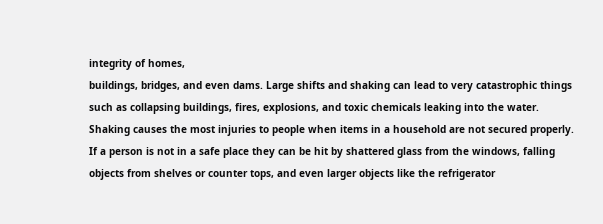integrity of homes,
buildings, bridges, and even dams. Large shifts and shaking can lead to very catastrophic things
such as collapsing buildings, fires, explosions, and toxic chemicals leaking into the water.
Shaking causes the most injuries to people when items in a household are not secured properly.
If a person is not in a safe place they can be hit by shattered glass from the windows, falling
objects from shelves or counter tops, and even larger objects like the refrigerator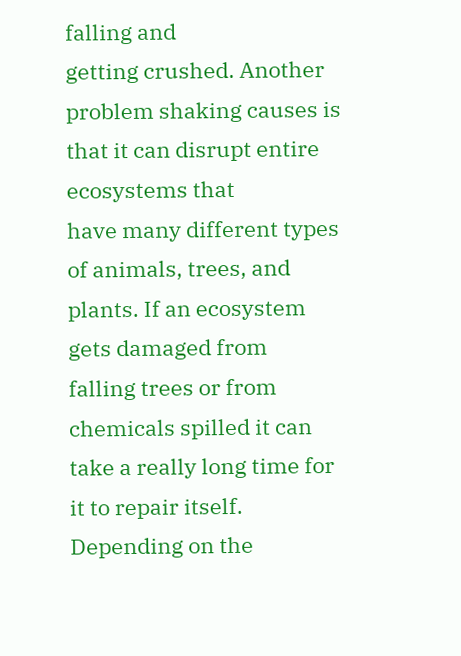falling and
getting crushed. Another problem shaking causes is that it can disrupt entire ecosystems that
have many different types of animals, trees, and plants. If an ecosystem gets damaged from
falling trees or from chemicals spilled it can take a really long time for it to repair itself.
Depending on the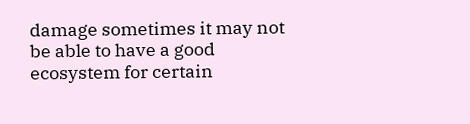damage sometimes it may not be able to have a good ecosystem for certain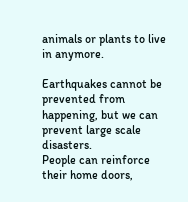animals or plants to live in anymore.

Earthquakes cannot be prevented from happening, but we can prevent large scale disasters.
People can reinforce their home doors,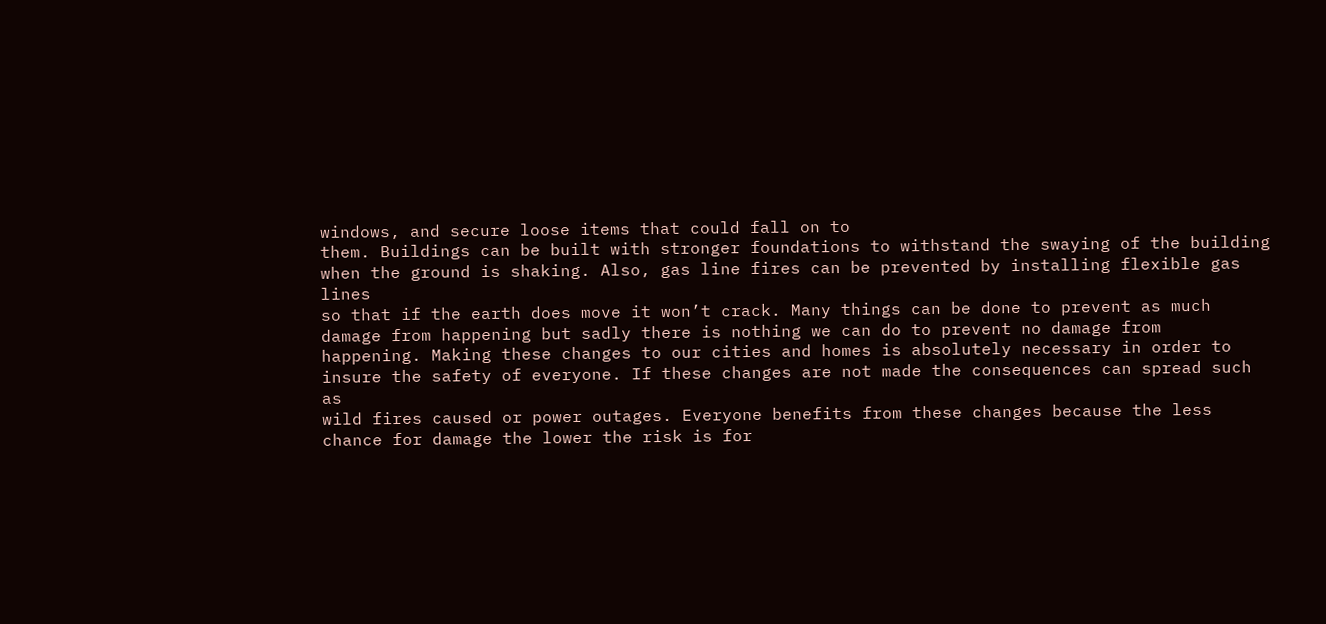windows, and secure loose items that could fall on to
them. Buildings can be built with stronger foundations to withstand the swaying of the building
when the ground is shaking. Also, gas line fires can be prevented by installing flexible gas lines
so that if the earth does move it won’t crack. Many things can be done to prevent as much
damage from happening but sadly there is nothing we can do to prevent no damage from
happening. Making these changes to our cities and homes is absolutely necessary in order to
insure the safety of everyone. If these changes are not made the consequences can spread such as
wild fires caused or power outages. Everyone benefits from these changes because the less
chance for damage the lower the risk is for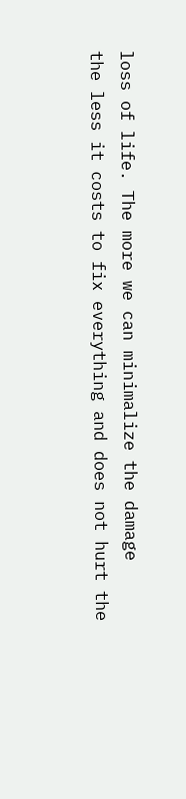loss of life. The more we can minimalize the damage
the less it costs to fix everything and does not hurt the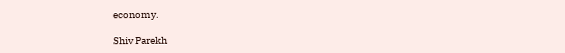economy.

Shiv Parekh